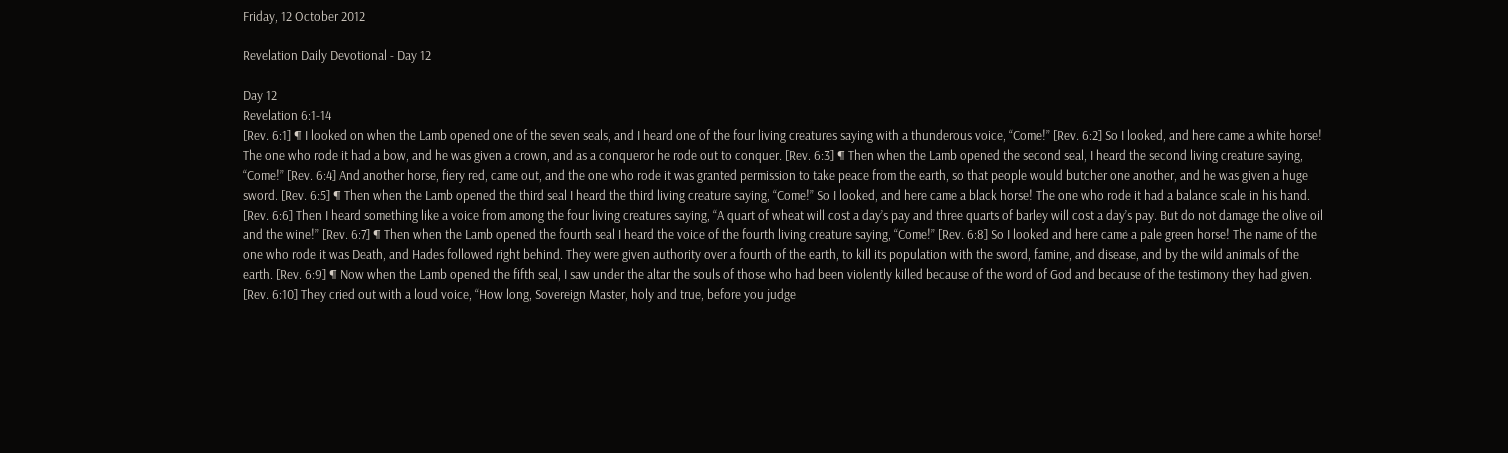Friday, 12 October 2012

Revelation Daily Devotional - Day 12

Day 12
Revelation 6:1-14
[Rev. 6:1] ¶ I looked on when the Lamb opened one of the seven seals, and I heard one of the four living creatures saying with a thunderous voice, “Come!” [Rev. 6:2] So I looked, and here came a white horse! The one who rode it had a bow, and he was given a crown, and as a conqueror he rode out to conquer. [Rev. 6:3] ¶ Then when the Lamb opened the second seal, I heard the second living creature saying, “Come!” [Rev. 6:4] And another horse, fiery red, came out, and the one who rode it was granted permission to take peace from the earth, so that people would butcher one another, and he was given a huge sword. [Rev. 6:5] ¶ Then when the Lamb opened the third seal I heard the third living creature saying, “Come!” So I looked, and here came a black horse! The one who rode it had a balance scale in his hand. [Rev. 6:6] Then I heard something like a voice from among the four living creatures saying, “A quart of wheat will cost a day’s pay and three quarts of barley will cost a day’s pay. But do not damage the olive oil and the wine!” [Rev. 6:7] ¶ Then when the Lamb opened the fourth seal I heard the voice of the fourth living creature saying, “Come!” [Rev. 6:8] So I looked and here came a pale green horse! The name of the one who rode it was Death, and Hades followed right behind. They were given authority over a fourth of the earth, to kill its population with the sword, famine, and disease, and by the wild animals of the earth. [Rev. 6:9] ¶ Now when the Lamb opened the fifth seal, I saw under the altar the souls of those who had been violently killed because of the word of God and because of the testimony they had given. [Rev. 6:10] They cried out with a loud voice, “How long, Sovereign Master, holy and true, before you judge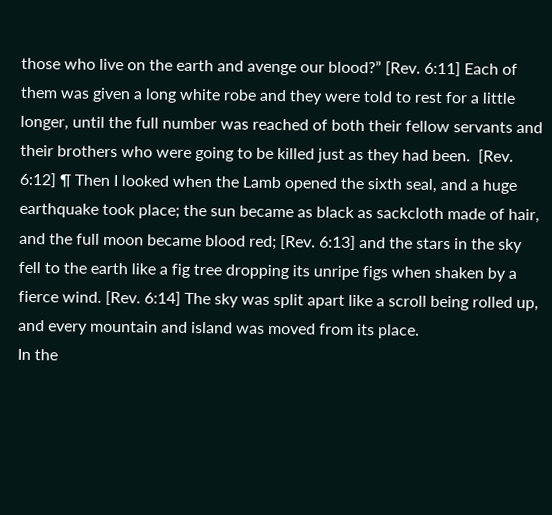those who live on the earth and avenge our blood?” [Rev. 6:11] Each of them was given a long white robe and they were told to rest for a little longer, until the full number was reached of both their fellow servants and their brothers who were going to be killed just as they had been.  [Rev. 6:12] ¶ Then I looked when the Lamb opened the sixth seal, and a huge earthquake took place; the sun became as black as sackcloth made of hair, and the full moon became blood red; [Rev. 6:13] and the stars in the sky fell to the earth like a fig tree dropping its unripe figs when shaken by a fierce wind. [Rev. 6:14] The sky was split apart like a scroll being rolled up, and every mountain and island was moved from its place.
In the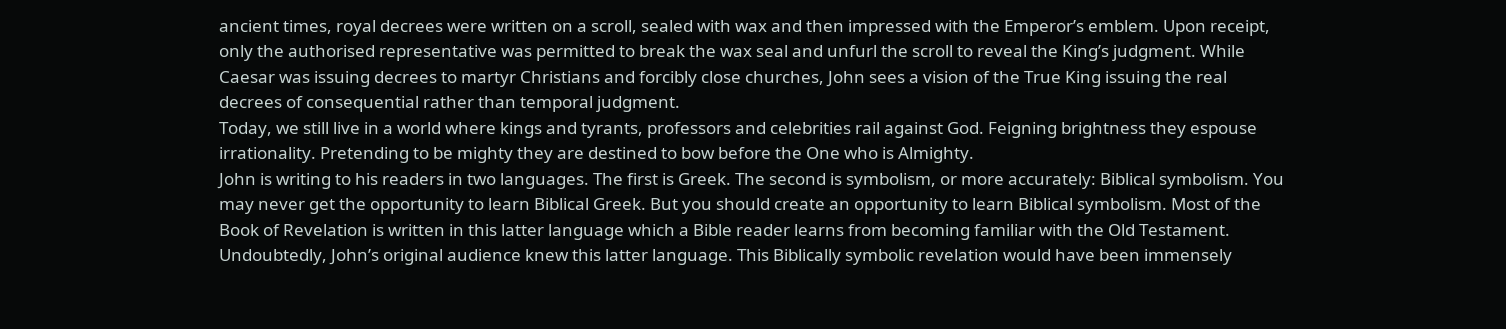ancient times, royal decrees were written on a scroll, sealed with wax and then impressed with the Emperor’s emblem. Upon receipt, only the authorised representative was permitted to break the wax seal and unfurl the scroll to reveal the King’s judgment. While Caesar was issuing decrees to martyr Christians and forcibly close churches, John sees a vision of the True King issuing the real decrees of consequential rather than temporal judgment.
Today, we still live in a world where kings and tyrants, professors and celebrities rail against God. Feigning brightness they espouse irrationality. Pretending to be mighty they are destined to bow before the One who is Almighty.
John is writing to his readers in two languages. The first is Greek. The second is symbolism, or more accurately: Biblical symbolism. You may never get the opportunity to learn Biblical Greek. But you should create an opportunity to learn Biblical symbolism. Most of the Book of Revelation is written in this latter language which a Bible reader learns from becoming familiar with the Old Testament.
Undoubtedly, John’s original audience knew this latter language. This Biblically symbolic revelation would have been immensely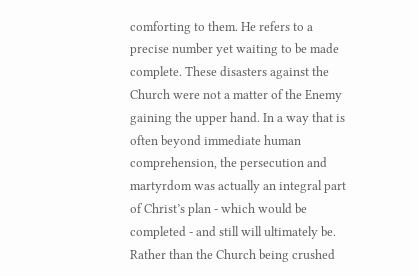comforting to them. He refers to a precise number yet waiting to be made complete. These disasters against the Church were not a matter of the Enemy gaining the upper hand. In a way that is often beyond immediate human comprehension, the persecution and martyrdom was actually an integral part of Christ’s plan - which would be completed - and still will ultimately be.
Rather than the Church being crushed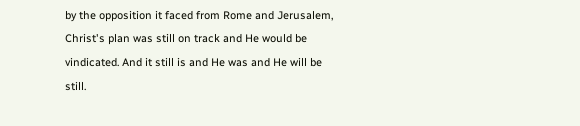by the opposition it faced from Rome and Jerusalem, Christ's plan was still on track and He would be vindicated. And it still is and He was and He will be still.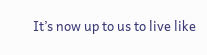It’s now up to us to live like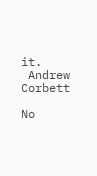it.
 Andrew Corbett

No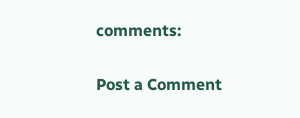comments:

Post a Comment